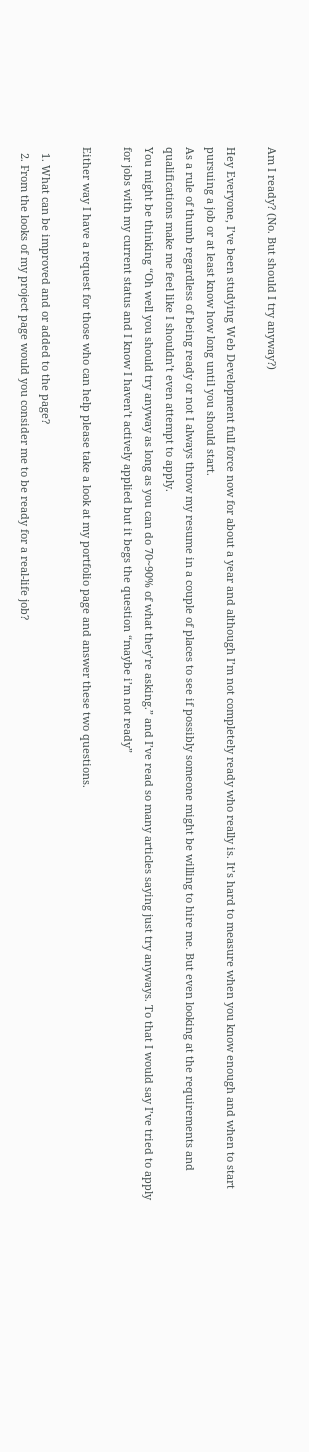Am I ready? (No. But should I try anyway?)

Hey Everyone, I’ve been studying Web Development full force now for about a year and although I’m not completely ready who really is. It’s hard to measure when you know enough and when to start pursuing a job or at least know how long until you should start.
As a rule of thumb regardless of being ready or not I always throw my resume in a couple of places to see if possibly someone might be willing to hire me. But even looking at the requirements and qualifications make me feel like I shouldn’t even attempt to apply.
You might be thinking “Oh well you should try anyway as long as you can do 70~90% of what they’re asking.” and I’ve read so many articles saying just try anyways. To that I would say I’ve tried to apply for jobs with my current status and I know I haven’t actively applied but it begs the question “maybe i’m not ready”

Either way I have a request for those who can help please take a look at my portfolio page and answer these two questions.

  1. What can be improved and or added to the page?
  2. From the looks of my project page would you consider me to be ready for a real-life job?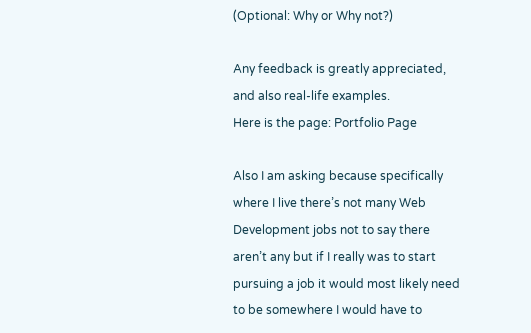(Optional: Why or Why not?)

Any feedback is greatly appreciated, and also real-life examples.
Here is the page: Portfolio Page

Also I am asking because specifically where I live there’s not many Web Development jobs not to say there aren’t any but if I really was to start pursuing a job it would most likely need to be somewhere I would have to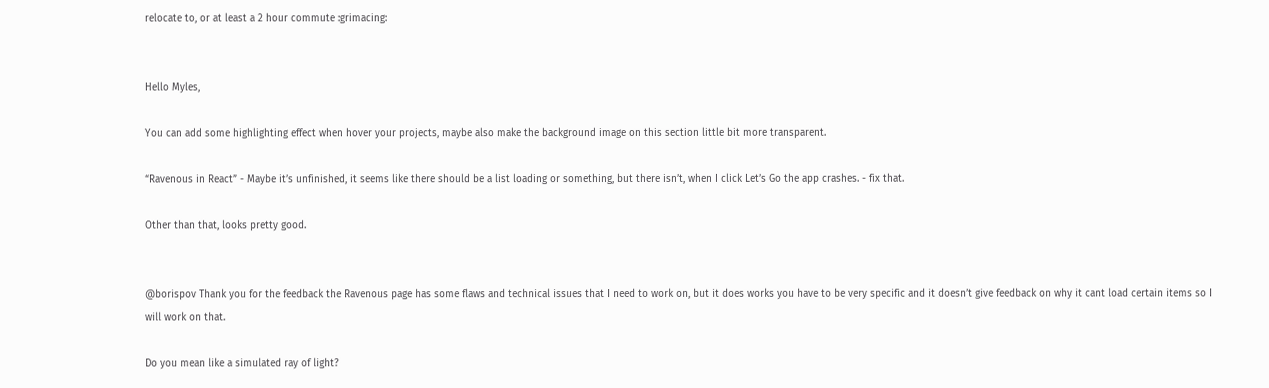relocate to, or at least a 2 hour commute :grimacing:


Hello Myles,

You can add some highlighting effect when hover your projects, maybe also make the background image on this section little bit more transparent.

“Ravenous in React” - Maybe it’s unfinished, it seems like there should be a list loading or something, but there isn’t, when I click Let’s Go the app crashes. - fix that.

Other than that, looks pretty good.


@borispov Thank you for the feedback the Ravenous page has some flaws and technical issues that I need to work on, but it does works you have to be very specific and it doesn’t give feedback on why it cant load certain items so I will work on that.

Do you mean like a simulated ray of light?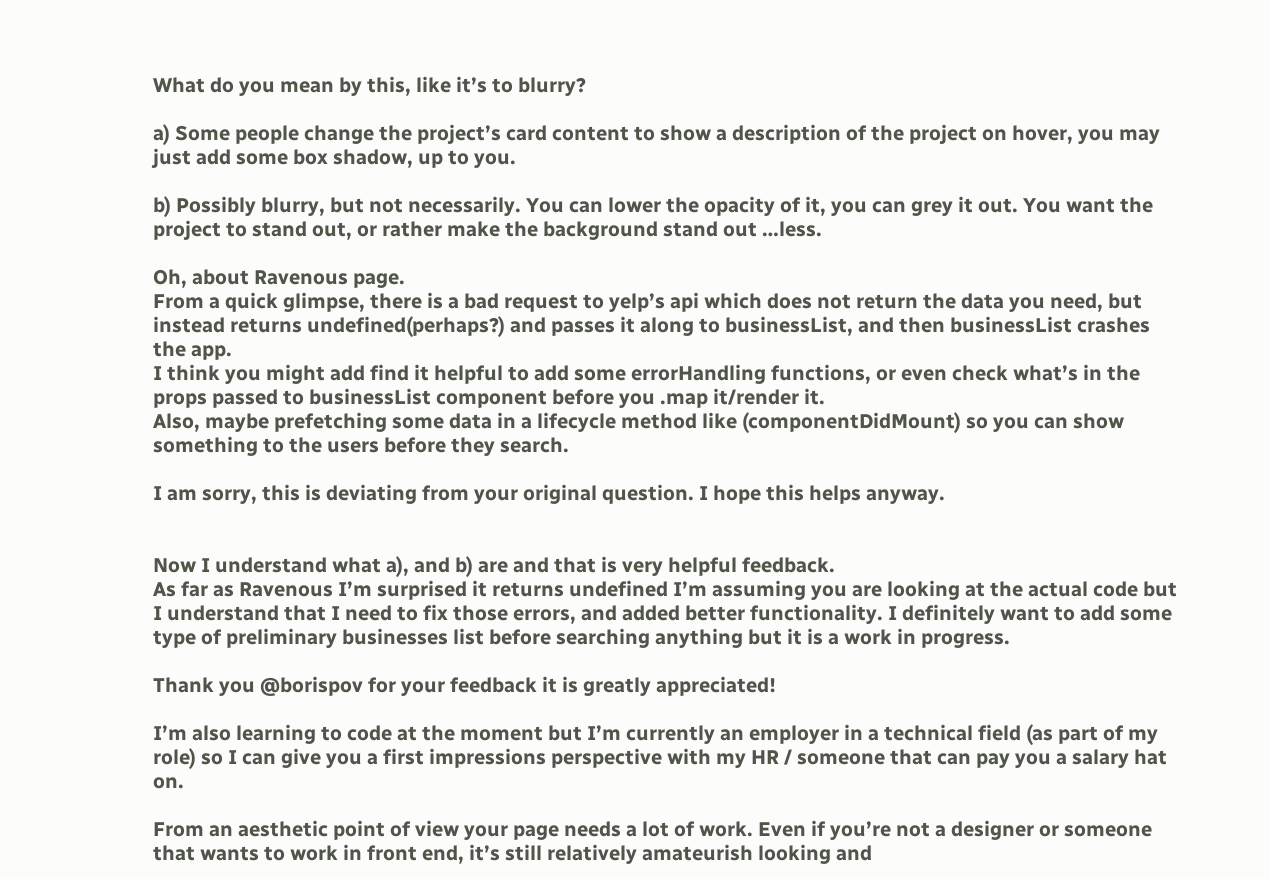What do you mean by this, like it’s to blurry?

a) Some people change the project’s card content to show a description of the project on hover, you may just add some box shadow, up to you.

b) Possibly blurry, but not necessarily. You can lower the opacity of it, you can grey it out. You want the project to stand out, or rather make the background stand out …less.

Oh, about Ravenous page.
From a quick glimpse, there is a bad request to yelp’s api which does not return the data you need, but instead returns undefined(perhaps?) and passes it along to businessList, and then businessList crashes the app.
I think you might add find it helpful to add some errorHandling functions, or even check what’s in the props passed to businessList component before you .map it/render it.
Also, maybe prefetching some data in a lifecycle method like (componentDidMount) so you can show something to the users before they search.

I am sorry, this is deviating from your original question. I hope this helps anyway.


Now I understand what a), and b) are and that is very helpful feedback.
As far as Ravenous I’m surprised it returns undefined I’m assuming you are looking at the actual code but I understand that I need to fix those errors, and added better functionality. I definitely want to add some type of preliminary businesses list before searching anything but it is a work in progress.

Thank you @borispov for your feedback it is greatly appreciated!

I’m also learning to code at the moment but I’m currently an employer in a technical field (as part of my role) so I can give you a first impressions perspective with my HR / someone that can pay you a salary hat on.

From an aesthetic point of view your page needs a lot of work. Even if you’re not a designer or someone that wants to work in front end, it’s still relatively amateurish looking and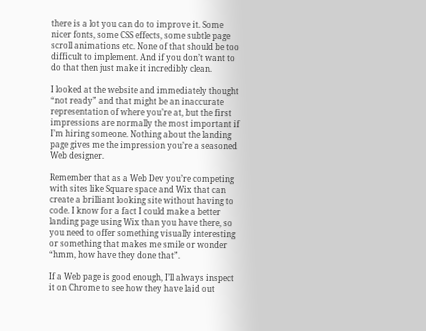there is a lot you can do to improve it. Some nicer fonts, some CSS effects, some subtle page scroll animations etc. None of that should be too difficult to implement. And if you don’t want to do that then just make it incredibly clean.

I looked at the website and immediately thought “not ready” and that might be an inaccurate representation of where you’re at, but the first impressions are normally the most important if I’m hiring someone. Nothing about the landing page gives me the impression you’re a seasoned Web designer.

Remember that as a Web Dev you’re competing with sites like Square space and Wix that can create a brilliant looking site without having to code. I know for a fact I could make a better landing page using Wix than you have there, so you need to offer something visually interesting or something that makes me smile or wonder “hmm, how have they done that”.

If a Web page is good enough, I’ll always inspect it on Chrome to see how they have laid out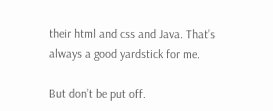their html and css and Java. That’s always a good yardstick for me.

But don’t be put off.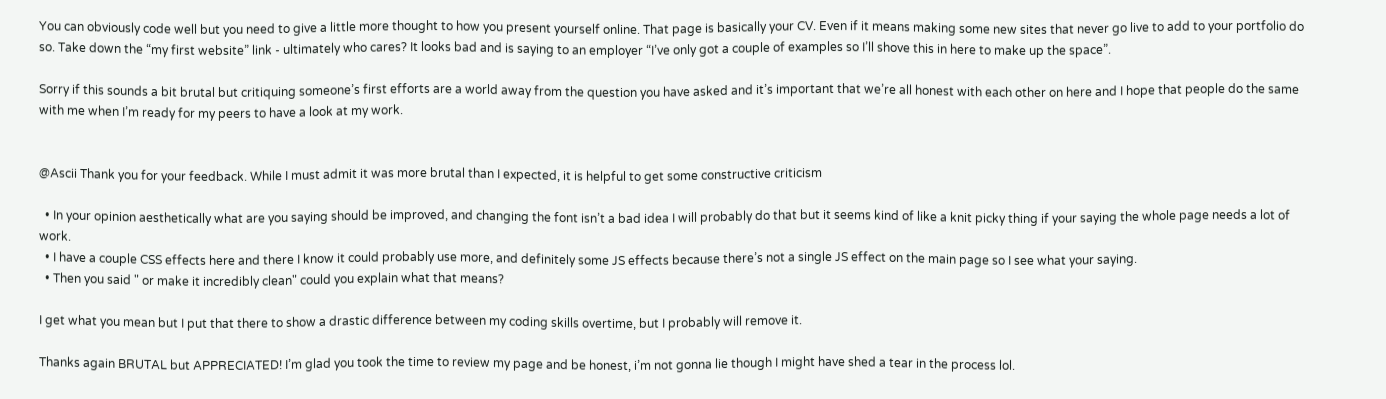You can obviously code well but you need to give a little more thought to how you present yourself online. That page is basically your CV. Even if it means making some new sites that never go live to add to your portfolio do so. Take down the “my first website” link - ultimately who cares? It looks bad and is saying to an employer “I’ve only got a couple of examples so I’ll shove this in here to make up the space”.

Sorry if this sounds a bit brutal but critiquing someone’s first efforts are a world away from the question you have asked and it’s important that we’re all honest with each other on here and I hope that people do the same with me when I’m ready for my peers to have a look at my work.


@Ascii Thank you for your feedback. While I must admit it was more brutal than I expected, it is helpful to get some constructive criticism

  • In your opinion aesthetically what are you saying should be improved, and changing the font isn’t a bad idea I will probably do that but it seems kind of like a knit picky thing if your saying the whole page needs a lot of work.
  • I have a couple CSS effects here and there I know it could probably use more, and definitely some JS effects because there’s not a single JS effect on the main page so I see what your saying.
  • Then you said " or make it incredibly clean" could you explain what that means?

I get what you mean but I put that there to show a drastic difference between my coding skills overtime, but I probably will remove it.

Thanks again BRUTAL but APPRECIATED! I’m glad you took the time to review my page and be honest, i’m not gonna lie though I might have shed a tear in the process lol.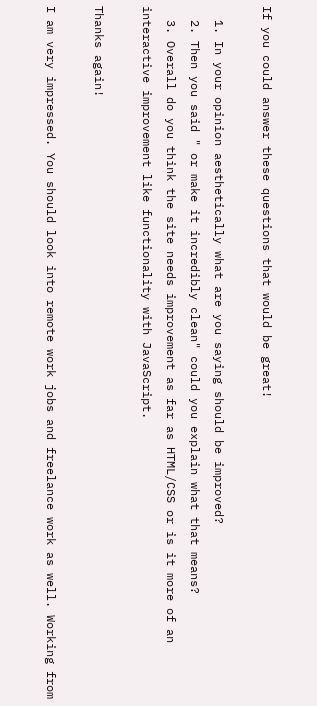If you could answer these questions that would be great!

  1. In your opinion aesthetically what are you saying should be improved?
  2. Then you said " or make it incredibly clean" could you explain what that means?
  3. Overall do you think the site needs improvement as far as HTML/CSS or is it more of an interactive improvement like functionality with JavaScript.

Thanks again!

I am very impressed. You should look into remote work jobs and freelance work as well. Working from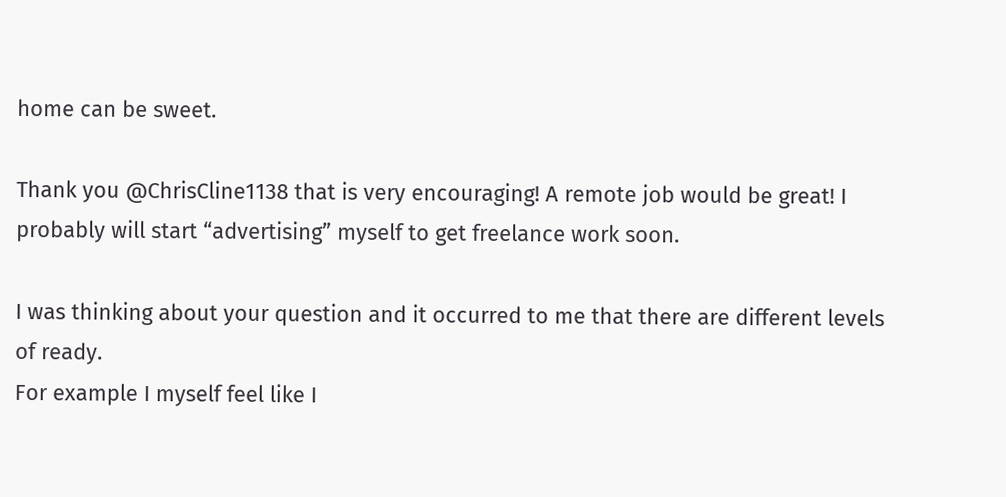home can be sweet.

Thank you @ChrisCline1138 that is very encouraging! A remote job would be great! I probably will start “advertising” myself to get freelance work soon.

I was thinking about your question and it occurred to me that there are different levels of ready.
For example I myself feel like I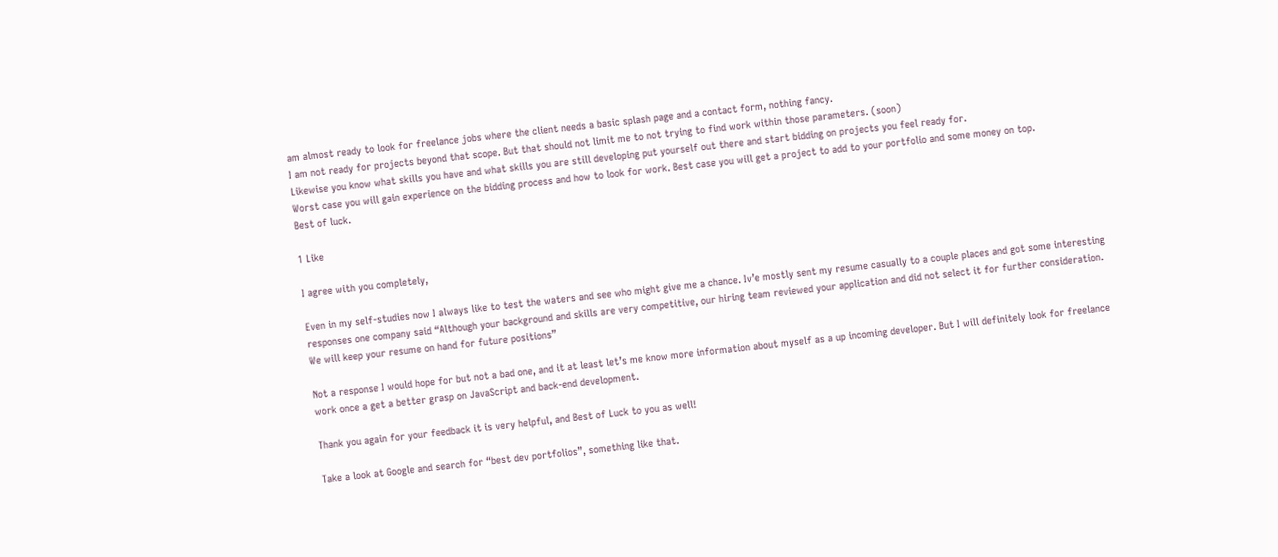am almost ready to look for freelance jobs where the client needs a basic splash page and a contact form, nothing fancy.
I am not ready for projects beyond that scope. But that should not limit me to not trying to find work within those parameters. (soon)
Likewise you know what skills you have and what skills you are still developing put yourself out there and start bidding on projects you feel ready for.
Worst case you will gain experience on the bidding process and how to look for work. Best case you will get a project to add to your portfolio and some money on top.
Best of luck.

1 Like

I agree with you completely,

Even in my self-studies now I always like to test the waters and see who might give me a chance. Iv’e mostly sent my resume casually to a couple places and got some interesting responses one company said “Although your background and skills are very competitive, our hiring team reviewed your application and did not select it for further consideration. We will keep your resume on hand for future positions”

Not a response I would hope for but not a bad one, and it at least let’s me know more information about myself as a up incoming developer. But I will definitely look for freelance work once a get a better grasp on JavaScript and back-end development.

Thank you again for your feedback it is very helpful, and Best of Luck to you as well!

Take a look at Google and search for “best dev portfolios”, something like that.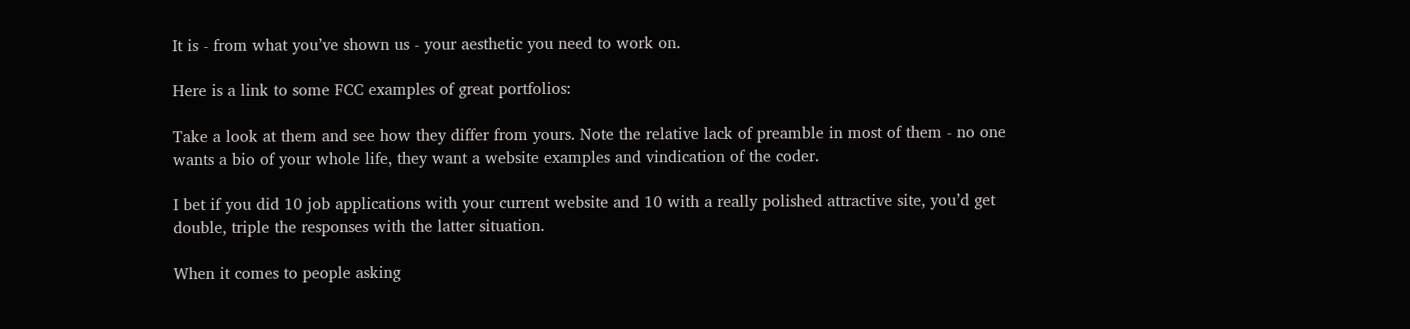It is - from what you’ve shown us - your aesthetic you need to work on.

Here is a link to some FCC examples of great portfolios:

Take a look at them and see how they differ from yours. Note the relative lack of preamble in most of them - no one wants a bio of your whole life, they want a website examples and vindication of the coder.

I bet if you did 10 job applications with your current website and 10 with a really polished attractive site, you’d get double, triple the responses with the latter situation.

When it comes to people asking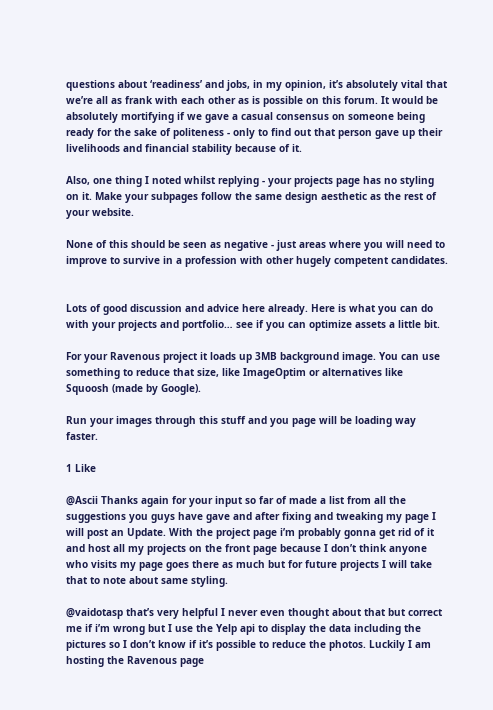questions about ‘readiness’ and jobs, in my opinion, it’s absolutely vital that we’re all as frank with each other as is possible on this forum. It would be absolutely mortifying if we gave a casual consensus on someone being ready for the sake of politeness - only to find out that person gave up their livelihoods and financial stability because of it.

Also, one thing I noted whilst replying - your projects page has no styling on it. Make your subpages follow the same design aesthetic as the rest of your website.

None of this should be seen as negative - just areas where you will need to improve to survive in a profession with other hugely competent candidates.


Lots of good discussion and advice here already. Here is what you can do with your projects and portfolio… see if you can optimize assets a little bit.

For your Ravenous project it loads up 3MB background image. You can use something to reduce that size, like ImageOptim or alternatives like Squoosh (made by Google).

Run your images through this stuff and you page will be loading way faster.

1 Like

@Ascii Thanks again for your input so far of made a list from all the suggestions you guys have gave and after fixing and tweaking my page I will post an Update. With the project page i’m probably gonna get rid of it and host all my projects on the front page because I don’t think anyone who visits my page goes there as much but for future projects I will take that to note about same styling.

@vaidotasp that’s very helpful I never even thought about that but correct me if i’m wrong but I use the Yelp api to display the data including the pictures so I don’t know if it’s possible to reduce the photos. Luckily I am hosting the Ravenous page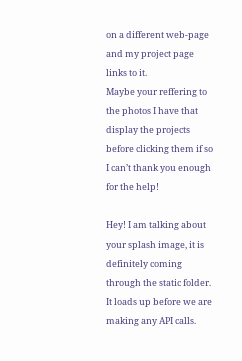on a different web-page and my project page links to it.
Maybe your reffering to the photos I have that display the projects before clicking them if so I can’t thank you enough for the help!

Hey! I am talking about your splash image, it is definitely coming through the static folder. It loads up before we are making any API calls.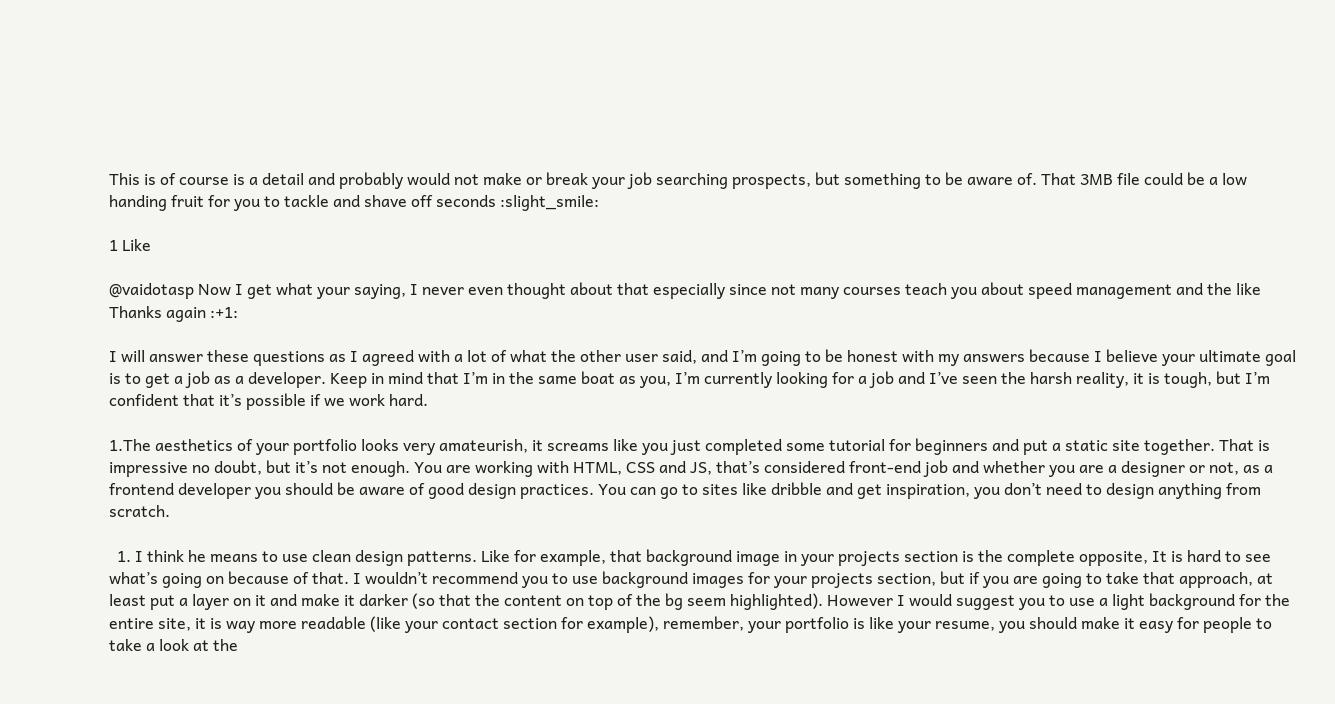This is of course is a detail and probably would not make or break your job searching prospects, but something to be aware of. That 3MB file could be a low handing fruit for you to tackle and shave off seconds :slight_smile:

1 Like

@vaidotasp Now I get what your saying, I never even thought about that especially since not many courses teach you about speed management and the like Thanks again :+1:

I will answer these questions as I agreed with a lot of what the other user said, and I’m going to be honest with my answers because I believe your ultimate goal is to get a job as a developer. Keep in mind that I’m in the same boat as you, I’m currently looking for a job and I’ve seen the harsh reality, it is tough, but I’m confident that it’s possible if we work hard.

1.The aesthetics of your portfolio looks very amateurish, it screams like you just completed some tutorial for beginners and put a static site together. That is impressive no doubt, but it’s not enough. You are working with HTML, CSS and JS, that’s considered front-end job and whether you are a designer or not, as a frontend developer you should be aware of good design practices. You can go to sites like dribble and get inspiration, you don’t need to design anything from scratch.

  1. I think he means to use clean design patterns. Like for example, that background image in your projects section is the complete opposite, It is hard to see what’s going on because of that. I wouldn’t recommend you to use background images for your projects section, but if you are going to take that approach, at least put a layer on it and make it darker (so that the content on top of the bg seem highlighted). However I would suggest you to use a light background for the entire site, it is way more readable (like your contact section for example), remember, your portfolio is like your resume, you should make it easy for people to take a look at the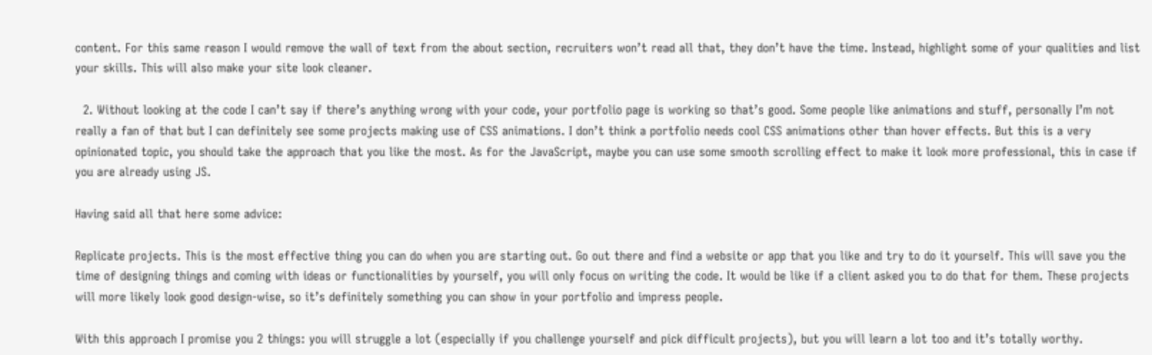content. For this same reason I would remove the wall of text from the about section, recruiters won’t read all that, they don’t have the time. Instead, highlight some of your qualities and list your skills. This will also make your site look cleaner.

  2. Without looking at the code I can’t say if there’s anything wrong with your code, your portfolio page is working so that’s good. Some people like animations and stuff, personally I’m not really a fan of that but I can definitely see some projects making use of CSS animations. I don’t think a portfolio needs cool CSS animations other than hover effects. But this is a very opinionated topic, you should take the approach that you like the most. As for the JavaScript, maybe you can use some smooth scrolling effect to make it look more professional, this in case if you are already using JS.

Having said all that here some advice:

Replicate projects. This is the most effective thing you can do when you are starting out. Go out there and find a website or app that you like and try to do it yourself. This will save you the time of designing things and coming with ideas or functionalities by yourself, you will only focus on writing the code. It would be like if a client asked you to do that for them. These projects will more likely look good design-wise, so it’s definitely something you can show in your portfolio and impress people.

With this approach I promise you 2 things: you will struggle a lot (especially if you challenge yourself and pick difficult projects), but you will learn a lot too and it’s totally worthy.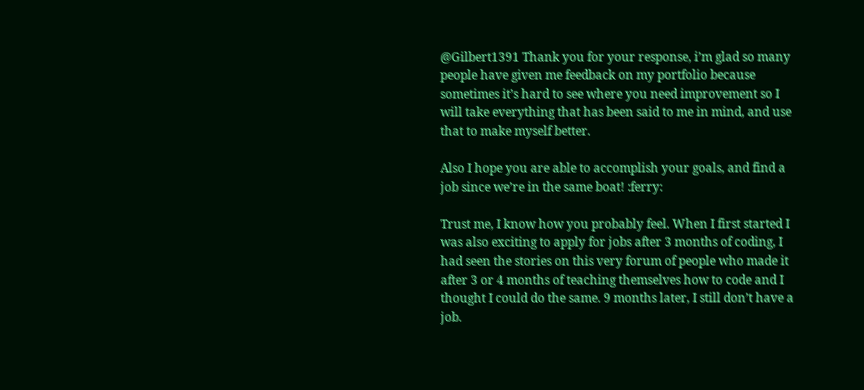@Gilbert1391 Thank you for your response, i’m glad so many people have given me feedback on my portfolio because sometimes it’s hard to see where you need improvement so I will take everything that has been said to me in mind, and use that to make myself better.

Also I hope you are able to accomplish your goals, and find a job since we’re in the same boat! :ferry:

Trust me, I know how you probably feel. When I first started I was also exciting to apply for jobs after 3 months of coding, I had seen the stories on this very forum of people who made it after 3 or 4 months of teaching themselves how to code and I thought I could do the same. 9 months later, I still don’t have a job.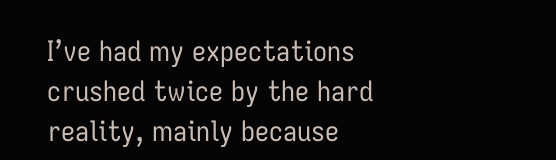I’ve had my expectations crushed twice by the hard reality, mainly because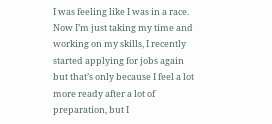I was feeling like I was in a race. Now I’m just taking my time and working on my skills, I recently started applying for jobs again but that’s only because I feel a lot more ready after a lot of preparation, but I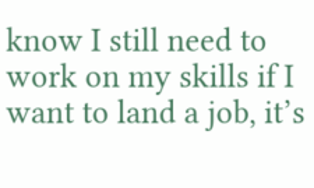know I still need to work on my skills if I want to land a job, it’s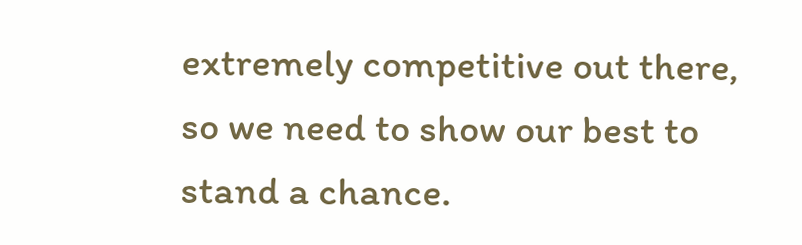extremely competitive out there, so we need to show our best to stand a chance.